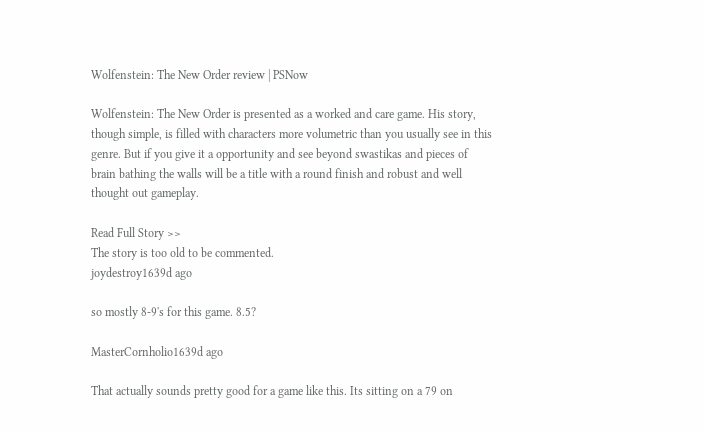Wolfenstein: The New Order review | PSNow

Wolfenstein: The New Order is presented as a worked and care game. His story, though simple, is filled with characters more volumetric than you usually see in this genre. But if you give it a opportunity and see beyond swastikas and pieces of brain bathing the walls will be a title with a round finish and robust and well thought out gameplay.

Read Full Story >>
The story is too old to be commented.
joydestroy1639d ago

so mostly 8-9's for this game. 8.5?

MasterCornholio1639d ago

That actually sounds pretty good for a game like this. Its sitting on a 79 on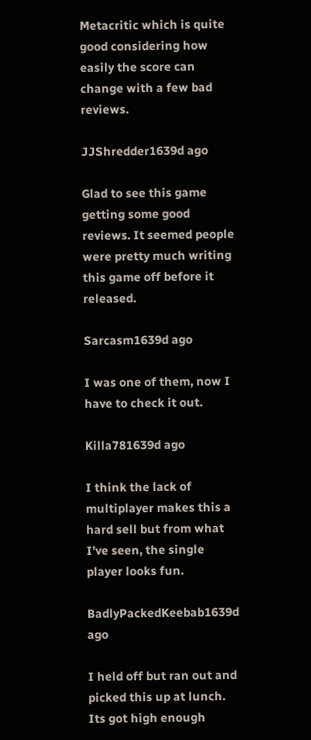Metacritic which is quite good considering how easily the score can change with a few bad reviews.

JJShredder1639d ago

Glad to see this game getting some good reviews. It seemed people were pretty much writing this game off before it released.

Sarcasm1639d ago

I was one of them, now I have to check it out.

Killa781639d ago

I think the lack of multiplayer makes this a hard sell but from what I've seen, the single player looks fun.

BadlyPackedKeebab1639d ago

I held off but ran out and picked this up at lunch. Its got high enough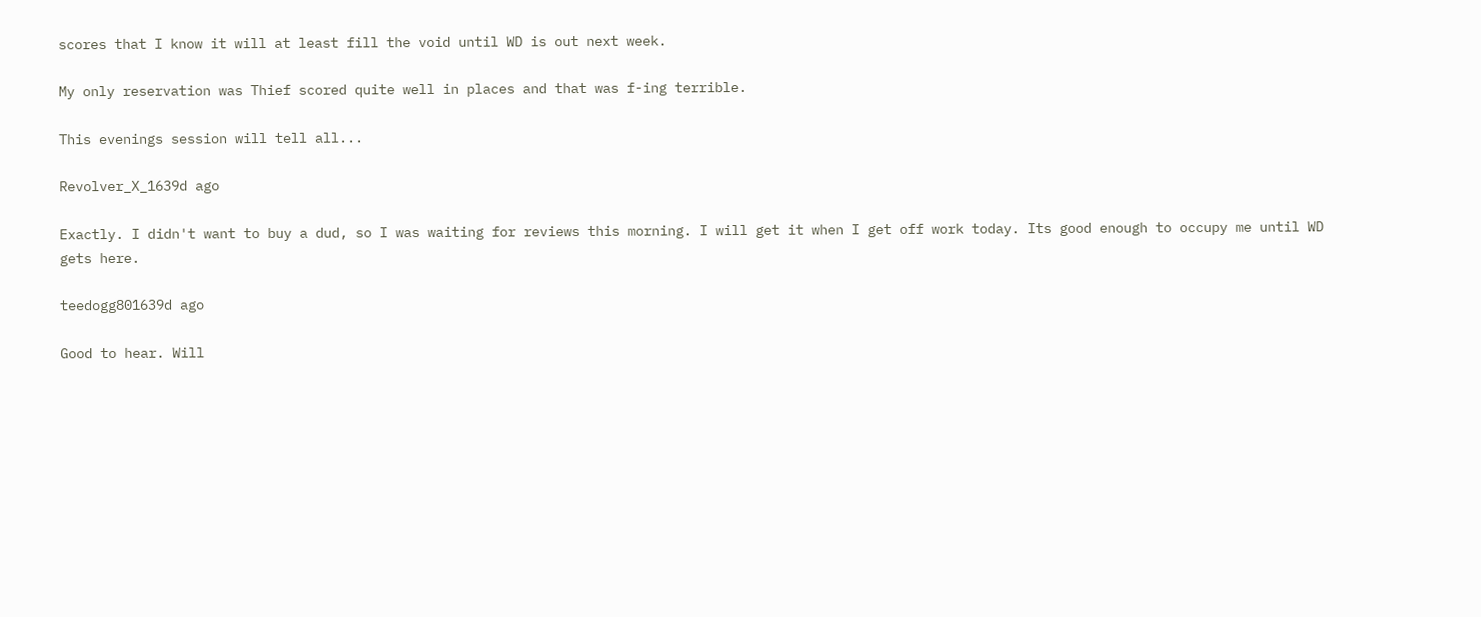scores that I know it will at least fill the void until WD is out next week.

My only reservation was Thief scored quite well in places and that was f-ing terrible.

This evenings session will tell all...

Revolver_X_1639d ago

Exactly. I didn't want to buy a dud, so I was waiting for reviews this morning. I will get it when I get off work today. Its good enough to occupy me until WD gets here.

teedogg801639d ago

Good to hear. Will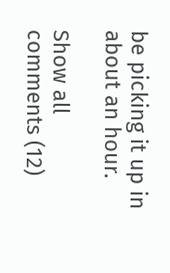be picking it up in about an hour.

Show all comments (12)